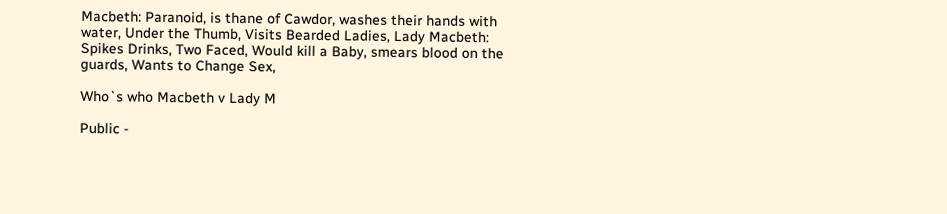Macbeth: Paranoid, is thane of Cawdor, washes their hands with water, Under the Thumb, Visits Bearded Ladies, Lady Macbeth: Spikes Drinks, Two Faced, Would kill a Baby, smears blood on the guards, Wants to Change Sex,

Who`s who Macbeth v Lady M

Public -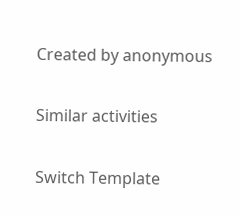Created by anonymous

Similar activities

Switch Template